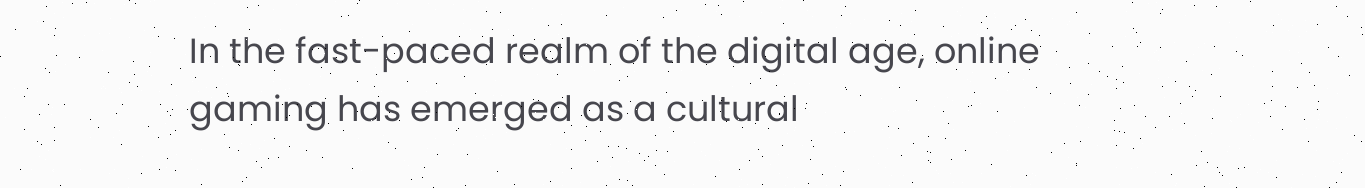In the fast-paced realm of the digital age, online gaming has emerged as a cultural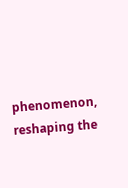phenomenon, reshaping the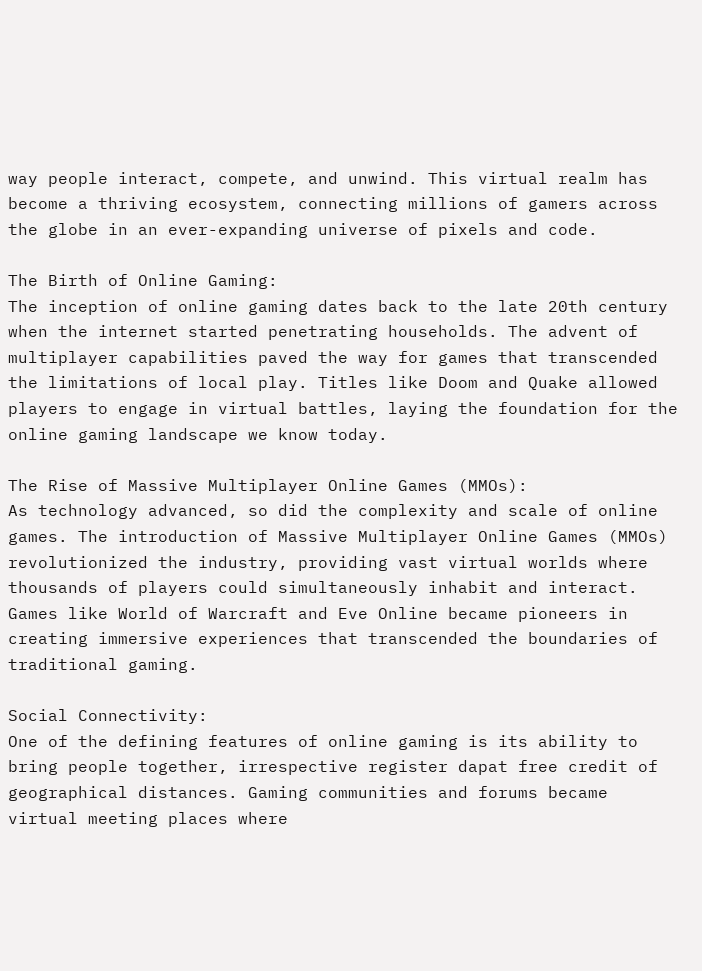way people interact, compete, and unwind. This virtual realm has become a thriving ecosystem, connecting millions of gamers across the globe in an ever-expanding universe of pixels and code.

The Birth of Online Gaming:
The inception of online gaming dates back to the late 20th century when the internet started penetrating households. The advent of multiplayer capabilities paved the way for games that transcended the limitations of local play. Titles like Doom and Quake allowed players to engage in virtual battles, laying the foundation for the online gaming landscape we know today.

The Rise of Massive Multiplayer Online Games (MMOs):
As technology advanced, so did the complexity and scale of online games. The introduction of Massive Multiplayer Online Games (MMOs) revolutionized the industry, providing vast virtual worlds where thousands of players could simultaneously inhabit and interact. Games like World of Warcraft and Eve Online became pioneers in creating immersive experiences that transcended the boundaries of traditional gaming.

Social Connectivity:
One of the defining features of online gaming is its ability to bring people together, irrespective register dapat free credit of geographical distances. Gaming communities and forums became virtual meeting places where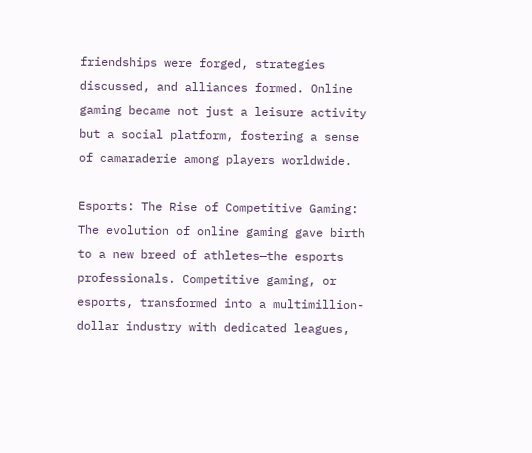friendships were forged, strategies discussed, and alliances formed. Online gaming became not just a leisure activity but a social platform, fostering a sense of camaraderie among players worldwide.

Esports: The Rise of Competitive Gaming:
The evolution of online gaming gave birth to a new breed of athletes—the esports professionals. Competitive gaming, or esports, transformed into a multimillion-dollar industry with dedicated leagues,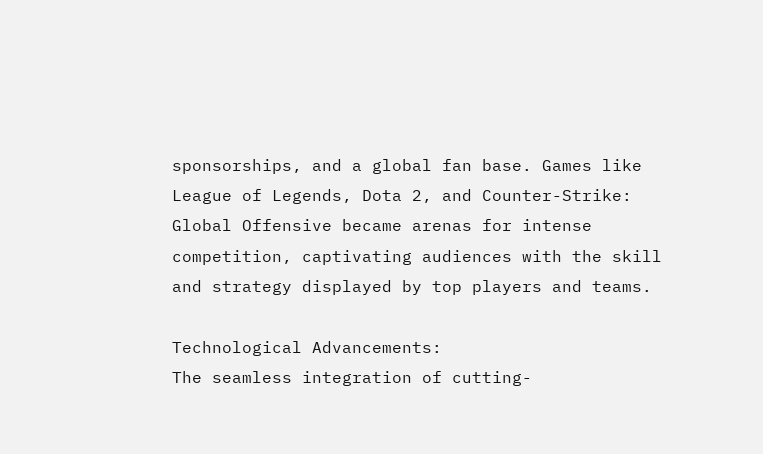sponsorships, and a global fan base. Games like League of Legends, Dota 2, and Counter-Strike: Global Offensive became arenas for intense competition, captivating audiences with the skill and strategy displayed by top players and teams.

Technological Advancements:
The seamless integration of cutting-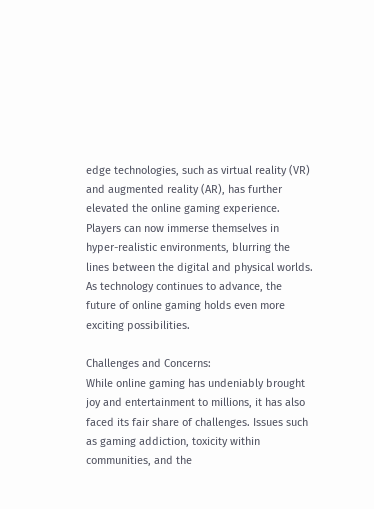edge technologies, such as virtual reality (VR) and augmented reality (AR), has further elevated the online gaming experience. Players can now immerse themselves in hyper-realistic environments, blurring the lines between the digital and physical worlds. As technology continues to advance, the future of online gaming holds even more exciting possibilities.

Challenges and Concerns:
While online gaming has undeniably brought joy and entertainment to millions, it has also faced its fair share of challenges. Issues such as gaming addiction, toxicity within communities, and the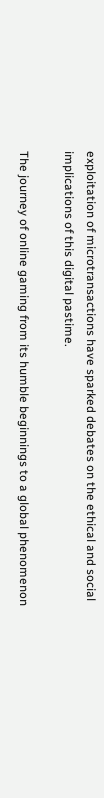exploitation of microtransactions have sparked debates on the ethical and social implications of this digital pastime.

The journey of online gaming from its humble beginnings to a global phenomenon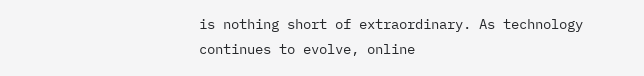is nothing short of extraordinary. As technology continues to evolve, online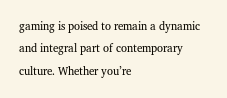gaming is poised to remain a dynamic and integral part of contemporary culture. Whether you’re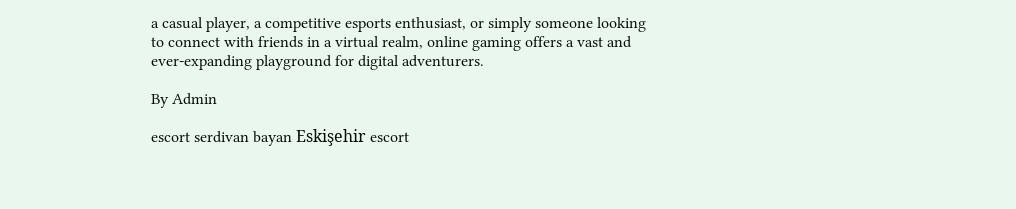a casual player, a competitive esports enthusiast, or simply someone looking to connect with friends in a virtual realm, online gaming offers a vast and ever-expanding playground for digital adventurers.

By Admin

escort serdivan bayan Eskişehir escort